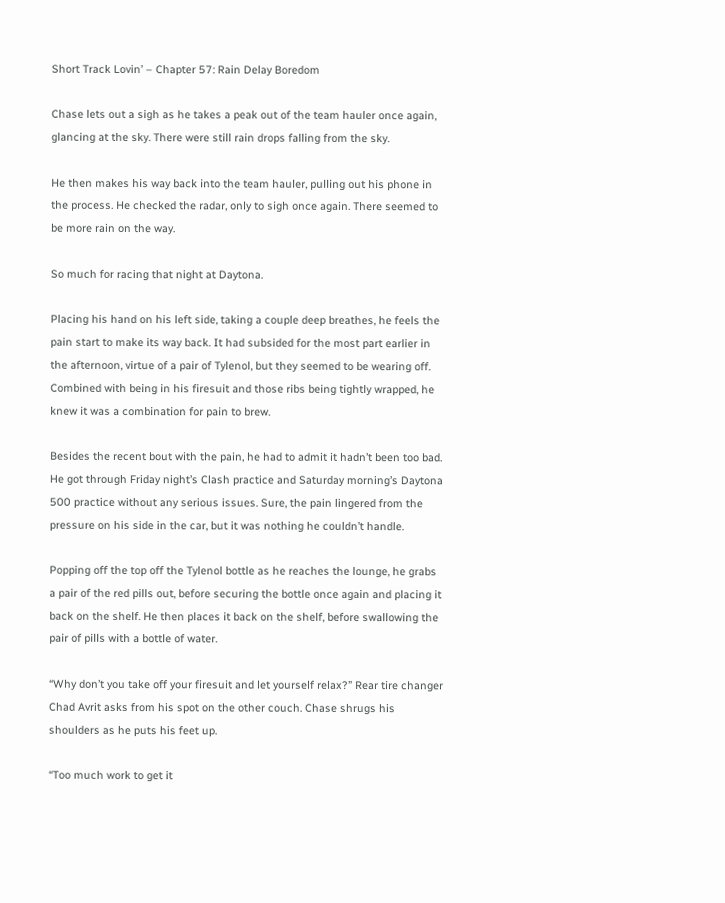Short Track Lovin’ – Chapter 57: Rain Delay Boredom

Chase lets out a sigh as he takes a peak out of the team hauler once again, glancing at the sky. There were still rain drops falling from the sky.

He then makes his way back into the team hauler, pulling out his phone in the process. He checked the radar, only to sigh once again. There seemed to be more rain on the way.

So much for racing that night at Daytona.

Placing his hand on his left side, taking a couple deep breathes, he feels the pain start to make its way back. It had subsided for the most part earlier in the afternoon, virtue of a pair of Tylenol, but they seemed to be wearing off. Combined with being in his firesuit and those ribs being tightly wrapped, he knew it was a combination for pain to brew.

Besides the recent bout with the pain, he had to admit it hadn’t been too bad. He got through Friday night’s Clash practice and Saturday morning’s Daytona 500 practice without any serious issues. Sure, the pain lingered from the pressure on his side in the car, but it was nothing he couldn’t handle.

Popping off the top off the Tylenol bottle as he reaches the lounge, he grabs a pair of the red pills out, before securing the bottle once again and placing it back on the shelf. He then places it back on the shelf, before swallowing the pair of pills with a bottle of water.

“Why don’t you take off your firesuit and let yourself relax?” Rear tire changer Chad Avrit asks from his spot on the other couch. Chase shrugs his shoulders as he puts his feet up.

“Too much work to get it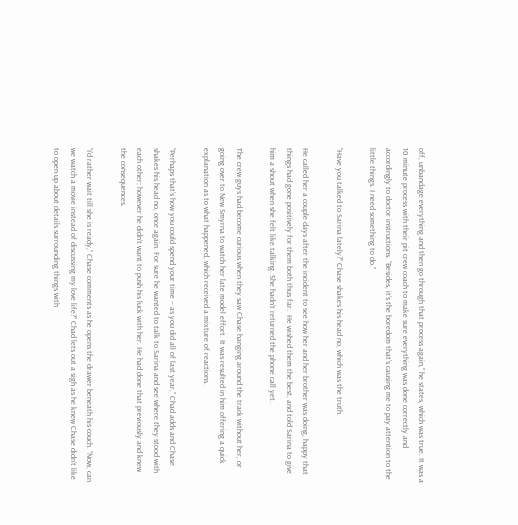off, unbandage everything and then go through that process again,” he states, which was true. It was a 10 minute process with their pit crew coach to make sure everything was done correctly and accordingly to doctor instructions. “Besides, it’s the boredom that’s causing me to pay attention to the little things. I need something to do.”

“Have you talked to Sarina lately?” Chase shakes his head no, which was the truth.

He called her a couple days after the incident to see how her and her brother was doing, happy that things had gone positively for them both thus far.  He wished them the best, and told Sarina to give him a shout when she felt like talking. She hadn’t returned the phone call yet.

The crew guys had become curious when they saw Chase hanging around the track without her, or going over to New Smyrna to watch her late model effort. It was resulted in him offering a quick explanation as to what happened, which received a mixture of reactions.

“Perhaps that’s how you could spend your time – as you did all of last year,” Chad adds and Chase shakes his head no, once again. For sure he wanted to talk to Sarina and see where they stood with each other; however he didn’t want to push his luck with her. He had done that previously and knew the consequences.

“I’d rather wait till she is ready,” Chase comments as he opens the drawer beneath his couch. “Now, can we watch a movie instead of discussing my love life?” Chad lets out a sigh as he knew Chase didn’t like to open up about details surrounding things with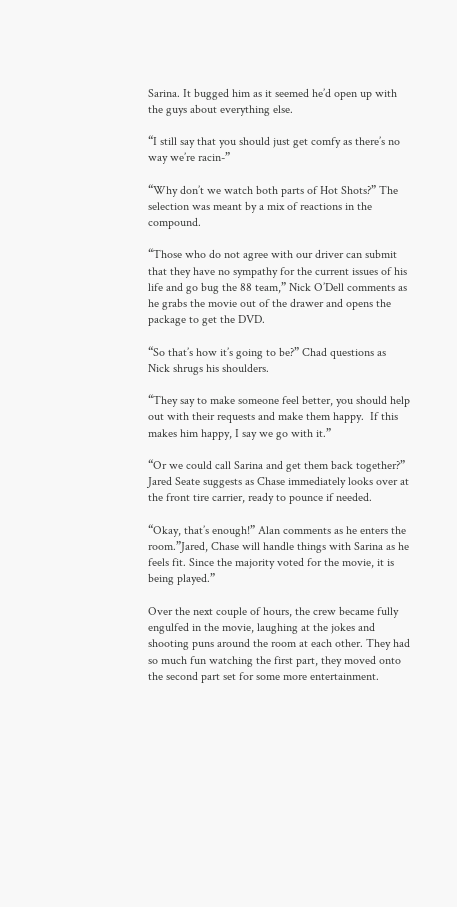Sarina. It bugged him as it seemed he’d open up with the guys about everything else.

“I still say that you should just get comfy as there’s no way we’re racin-”

“Why don’t we watch both parts of Hot Shots?” The selection was meant by a mix of reactions in the compound.

“Those who do not agree with our driver can submit that they have no sympathy for the current issues of his life and go bug the 88 team,” Nick O’Dell comments as he grabs the movie out of the drawer and opens the package to get the DVD.

“So that’s how it’s going to be?” Chad questions as Nick shrugs his shoulders.

“They say to make someone feel better, you should help out with their requests and make them happy.  If this makes him happy, I say we go with it.”

“Or we could call Sarina and get them back together?” Jared Seate suggests as Chase immediately looks over at the front tire carrier, ready to pounce if needed.

“Okay, that’s enough!” Alan comments as he enters the room.”Jared, Chase will handle things with Sarina as he feels fit. Since the majority voted for the movie, it is being played.”

Over the next couple of hours, the crew became fully engulfed in the movie, laughing at the jokes and shooting puns around the room at each other. They had so much fun watching the first part, they moved onto the second part set for some more entertainment.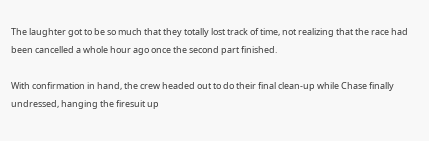The laughter got to be so much that they totally lost track of time, not realizing that the race had been cancelled a whole hour ago once the second part finished.

With confirmation in hand, the crew headed out to do their final clean-up while Chase finally undressed, hanging the firesuit up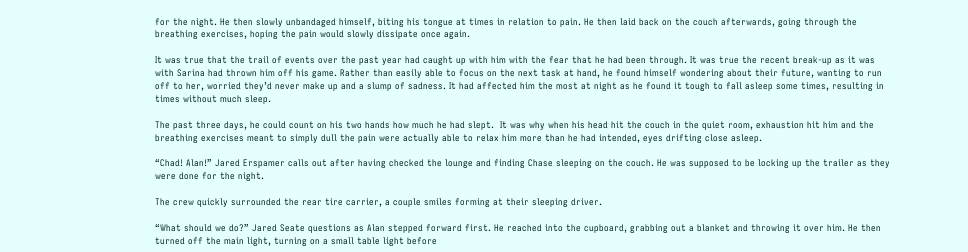for the night. He then slowly unbandaged himself, biting his tongue at times in relation to pain. He then laid back on the couch afterwards, going through the breathing exercises, hoping the pain would slowly dissipate once again.

It was true that the trail of events over the past year had caught up with him with the fear that he had been through. It was true the recent break-up as it was with Sarina had thrown him off his game. Rather than easily able to focus on the next task at hand, he found himself wondering about their future, wanting to run off to her, worried they’d never make up and a slump of sadness. It had affected him the most at night as he found it tough to fall asleep some times, resulting in times without much sleep.

The past three days, he could count on his two hands how much he had slept.  It was why when his head hit the couch in the quiet room, exhaustion hit him and the breathing exercises meant to simply dull the pain were actually able to relax him more than he had intended, eyes drifting close asleep.

“Chad! Alan!” Jared Erspamer calls out after having checked the lounge and finding Chase sleeping on the couch. He was supposed to be locking up the trailer as they were done for the night.

The crew quickly surrounded the rear tire carrier, a couple smiles forming at their sleeping driver.

“What should we do?” Jared Seate questions as Alan stepped forward first. He reached into the cupboard, grabbing out a blanket and throwing it over him. He then turned off the main light, turning on a small table light before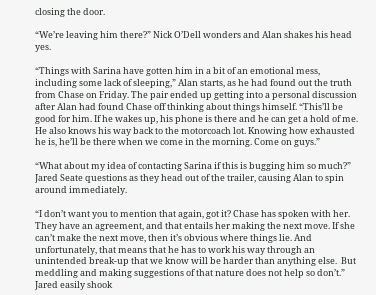closing the door.

“We’re leaving him there?” Nick O’Dell wonders and Alan shakes his head yes.

“Things with Sarina have gotten him in a bit of an emotional mess, including some lack of sleeping,” Alan starts, as he had found out the truth from Chase on Friday. The pair ended up getting into a personal discussion after Alan had found Chase off thinking about things himself. “This’ll be good for him. If he wakes up, his phone is there and he can get a hold of me. He also knows his way back to the motorcoach lot. Knowing how exhausted he is, he’ll be there when we come in the morning. Come on guys.”

“What about my idea of contacting Sarina if this is bugging him so much?” Jared Seate questions as they head out of the trailer, causing Alan to spin around immediately.

“I don’t want you to mention that again, got it? Chase has spoken with her. They have an agreement, and that entails her making the next move. If she can’t make the next move, then it’s obvious where things lie. And unfortunately, that means that he has to work his way through an unintended break-up that we know will be harder than anything else.  But meddling and making suggestions of that nature does not help so don’t.” Jared easily shook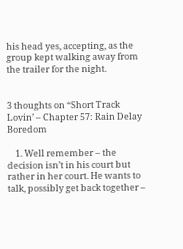his head yes, accepting, as the group kept walking away from the trailer for the night.


3 thoughts on “Short Track Lovin’ – Chapter 57: Rain Delay Boredom

    1. Well remember – the decision isn’t in his court but rather in her court. He wants to talk, possibly get back together –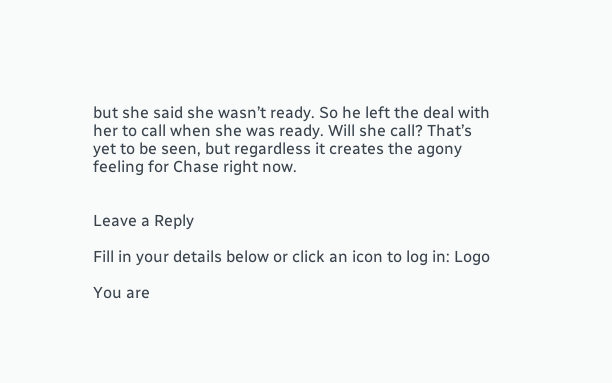but she said she wasn’t ready. So he left the deal with her to call when she was ready. Will she call? That’s yet to be seen, but regardless it creates the agony feeling for Chase right now.


Leave a Reply

Fill in your details below or click an icon to log in: Logo

You are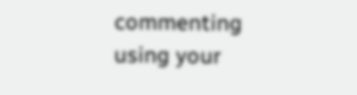commenting using your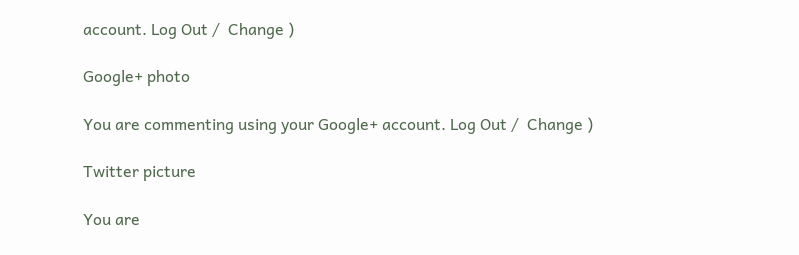account. Log Out /  Change )

Google+ photo

You are commenting using your Google+ account. Log Out /  Change )

Twitter picture

You are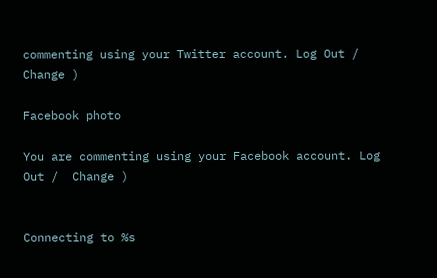commenting using your Twitter account. Log Out /  Change )

Facebook photo

You are commenting using your Facebook account. Log Out /  Change )


Connecting to %s